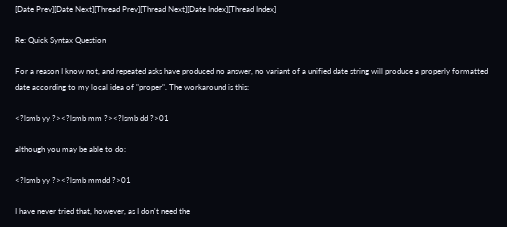[Date Prev][Date Next][Thread Prev][Thread Next][Date Index][Thread Index]

Re: Quick Syntax Question

For a reason I know not, and repeated asks have produced no answer, no variant of a unified date string will produce a properly formatted date according to my local idea of "proper". The workaround is this:

<?lsmb yy ?><?lsmb mm ?><?lsmb dd ?>01

although you may be able to do:

<?lsmb yy ?><?lsmb mmdd ?>01

I have never tried that, however, as I don't need the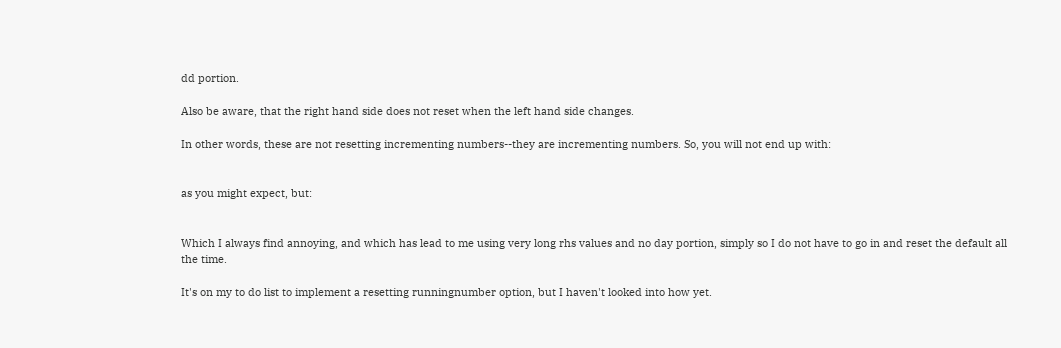dd portion.

Also be aware, that the right hand side does not reset when the left hand side changes.

In other words, these are not resetting incrementing numbers--they are incrementing numbers. So, you will not end up with:


as you might expect, but:


Which I always find annoying, and which has lead to me using very long rhs values and no day portion, simply so I do not have to go in and reset the default all the time.

It's on my to do list to implement a resetting runningnumber option, but I haven't looked into how yet.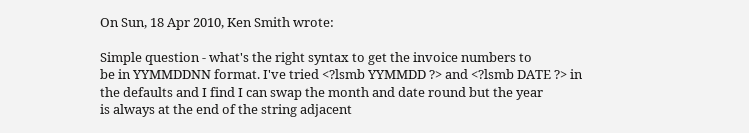On Sun, 18 Apr 2010, Ken Smith wrote:

Simple question - what's the right syntax to get the invoice numbers to
be in YYMMDDNN format. I've tried <?lsmb YYMMDD ?> and <?lsmb DATE ?> in
the defaults and I find I can swap the month and date round but the year
is always at the end of the string adjacent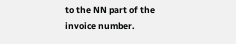to the NN part of the
invoice number.